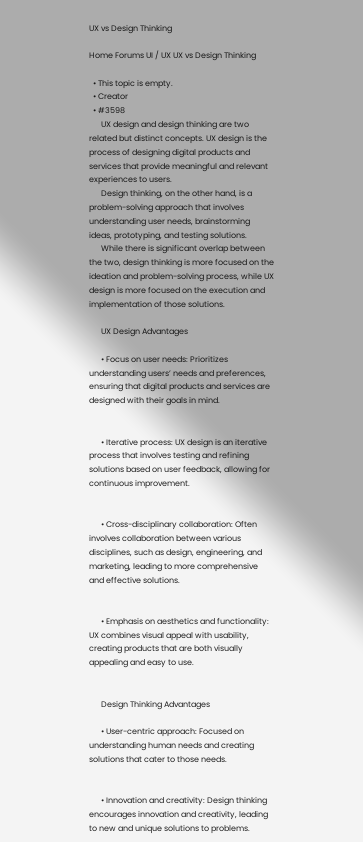UX vs Design Thinking

Home Forums UI / UX UX vs Design Thinking

  • This topic is empty.
  • Creator
  • #3598
      UX design and design thinking are two related but distinct concepts. UX design is the process of designing digital products and services that provide meaningful and relevant experiences to users.
      Design thinking, on the other hand, is a problem-solving approach that involves understanding user needs, brainstorming ideas, prototyping, and testing solutions.
      While there is significant overlap between the two, design thinking is more focused on the ideation and problem-solving process, while UX design is more focused on the execution and implementation of those solutions.

      UX Design Advantages

      • Focus on user needs: Prioritizes understanding users’ needs and preferences, ensuring that digital products and services are designed with their goals in mind.


      • Iterative process: UX design is an iterative process that involves testing and refining solutions based on user feedback, allowing for continuous improvement.


      • Cross-disciplinary collaboration: Often involves collaboration between various disciplines, such as design, engineering, and marketing, leading to more comprehensive and effective solutions.


      • Emphasis on aesthetics and functionality: UX combines visual appeal with usability, creating products that are both visually appealing and easy to use.


      Design Thinking Advantages

      • User-centric approach: Focused on understanding human needs and creating solutions that cater to those needs.


      • Innovation and creativity: Design thinking encourages innovation and creativity, leading to new and unique solutions to problems.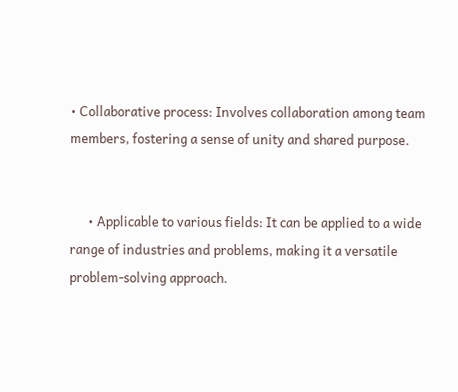• Collaborative process: Involves collaboration among team members, fostering a sense of unity and shared purpose.


      • Applicable to various fields: It can be applied to a wide range of industries and problems, making it a versatile problem-solving approach.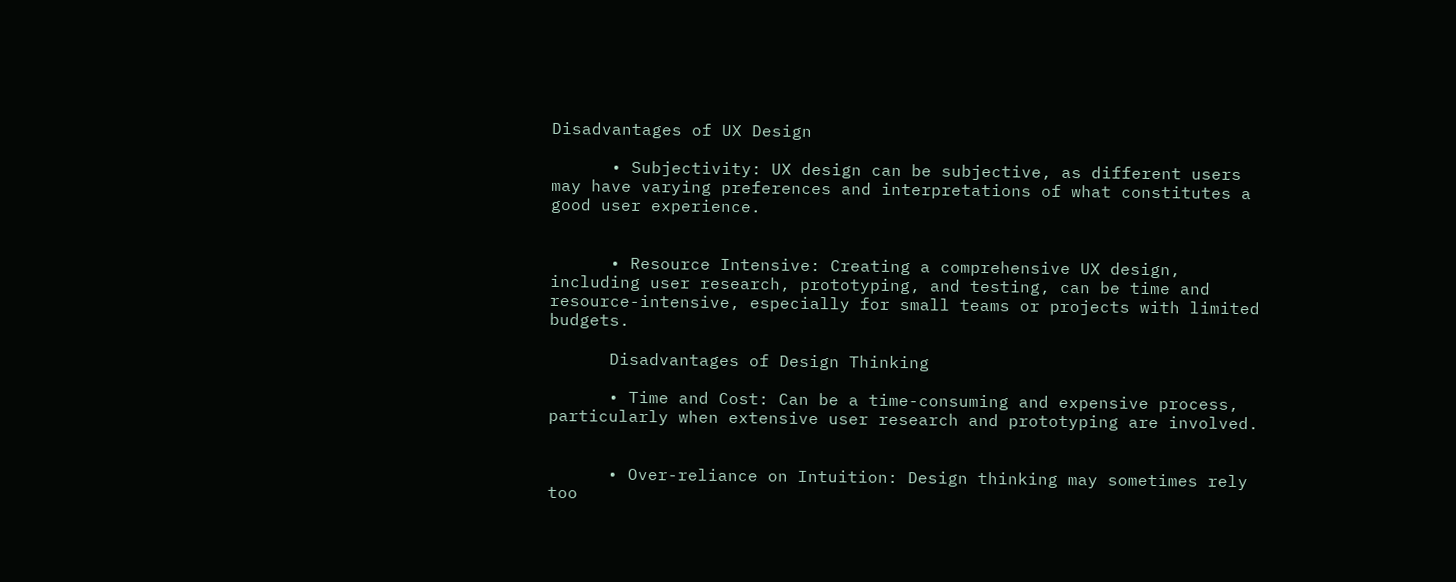Disadvantages of UX Design

      • Subjectivity: UX design can be subjective, as different users may have varying preferences and interpretations of what constitutes a good user experience.


      • Resource Intensive: Creating a comprehensive UX design, including user research, prototyping, and testing, can be time and resource-intensive, especially for small teams or projects with limited budgets.

      Disadvantages of Design Thinking

      • Time and Cost: Can be a time-consuming and expensive process, particularly when extensive user research and prototyping are involved.


      • Over-reliance on Intuition: Design thinking may sometimes rely too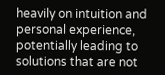heavily on intuition and personal experience, potentially leading to solutions that are not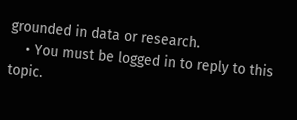grounded in data or research.
    • You must be logged in to reply to this topic.